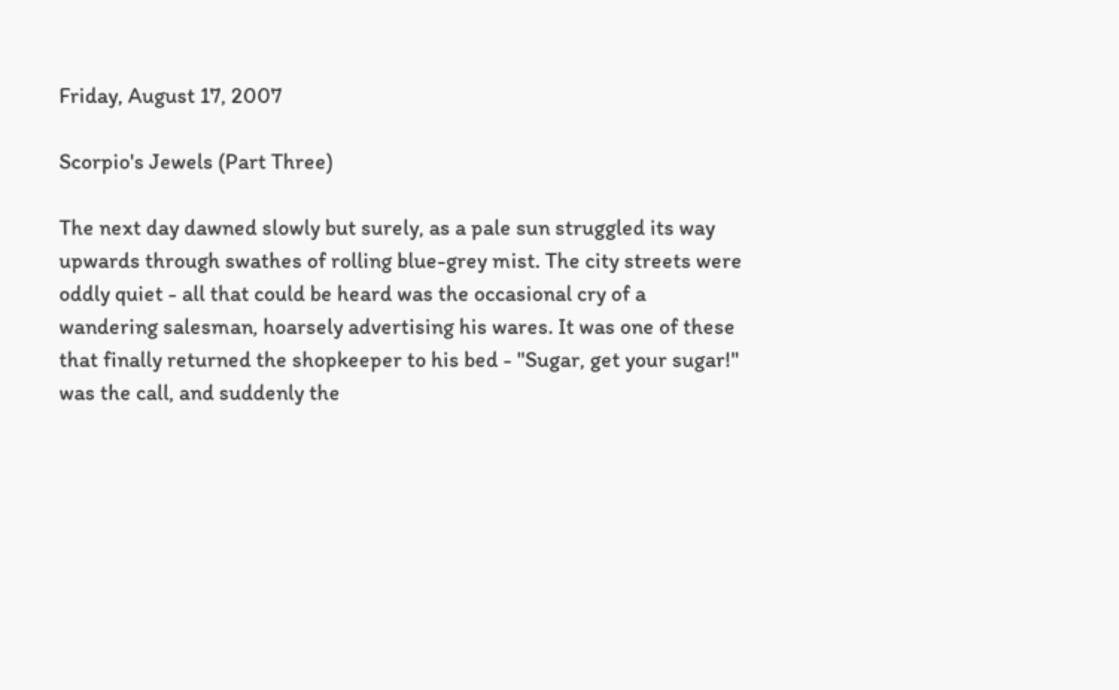Friday, August 17, 2007

Scorpio's Jewels (Part Three)

The next day dawned slowly but surely, as a pale sun struggled its way upwards through swathes of rolling blue-grey mist. The city streets were oddly quiet - all that could be heard was the occasional cry of a wandering salesman, hoarsely advertising his wares. It was one of these that finally returned the shopkeeper to his bed - "Sugar, get your sugar!" was the call, and suddenly the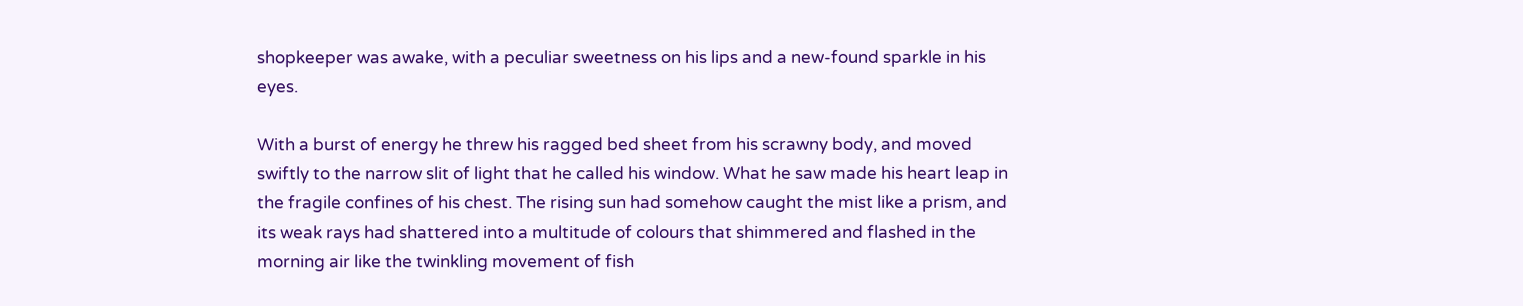shopkeeper was awake, with a peculiar sweetness on his lips and a new-found sparkle in his eyes.

With a burst of energy he threw his ragged bed sheet from his scrawny body, and moved swiftly to the narrow slit of light that he called his window. What he saw made his heart leap in the fragile confines of his chest. The rising sun had somehow caught the mist like a prism, and its weak rays had shattered into a multitude of colours that shimmered and flashed in the morning air like the twinkling movement of fish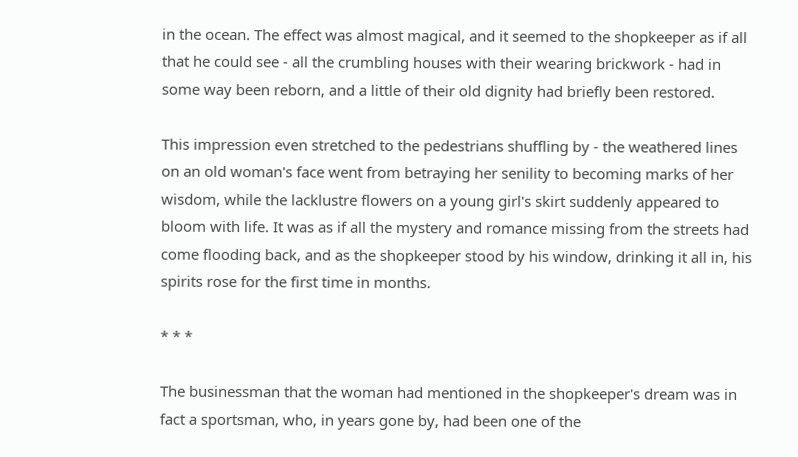in the ocean. The effect was almost magical, and it seemed to the shopkeeper as if all that he could see - all the crumbling houses with their wearing brickwork - had in some way been reborn, and a little of their old dignity had briefly been restored.

This impression even stretched to the pedestrians shuffling by - the weathered lines on an old woman's face went from betraying her senility to becoming marks of her wisdom, while the lacklustre flowers on a young girl's skirt suddenly appeared to bloom with life. It was as if all the mystery and romance missing from the streets had come flooding back, and as the shopkeeper stood by his window, drinking it all in, his spirits rose for the first time in months.

* * *

The businessman that the woman had mentioned in the shopkeeper's dream was in fact a sportsman, who, in years gone by, had been one of the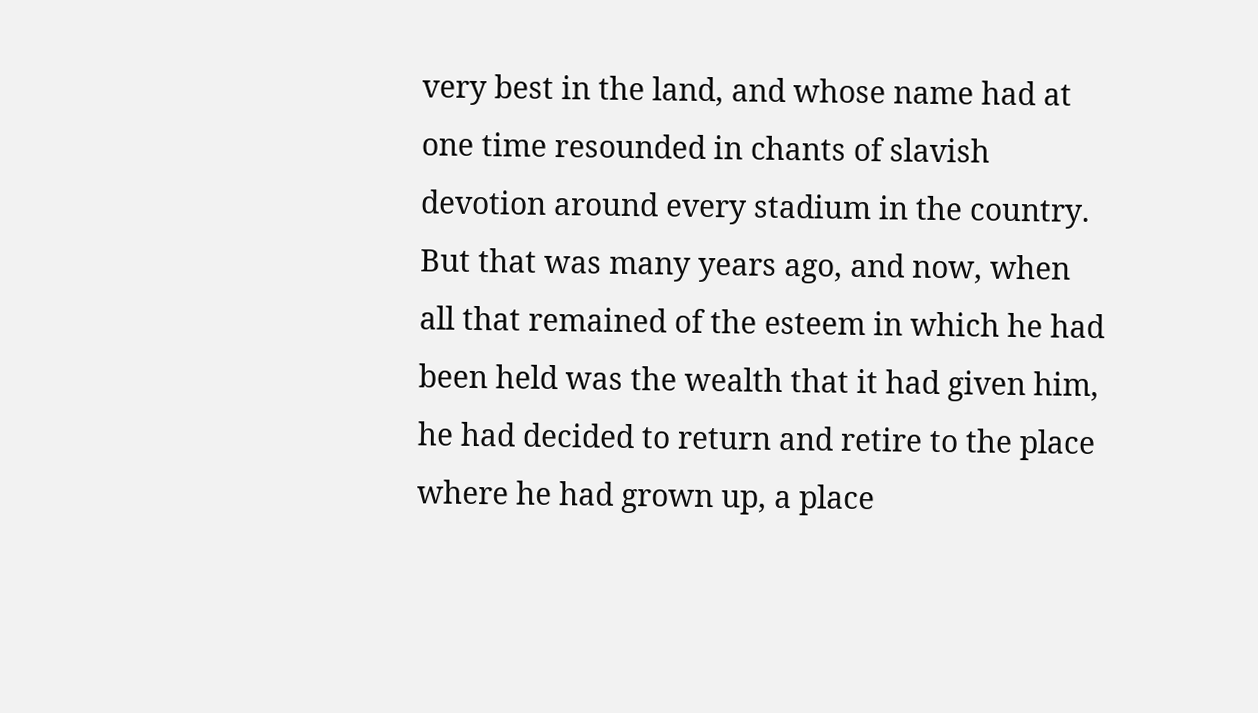very best in the land, and whose name had at one time resounded in chants of slavish devotion around every stadium in the country. But that was many years ago, and now, when all that remained of the esteem in which he had been held was the wealth that it had given him, he had decided to return and retire to the place where he had grown up, a place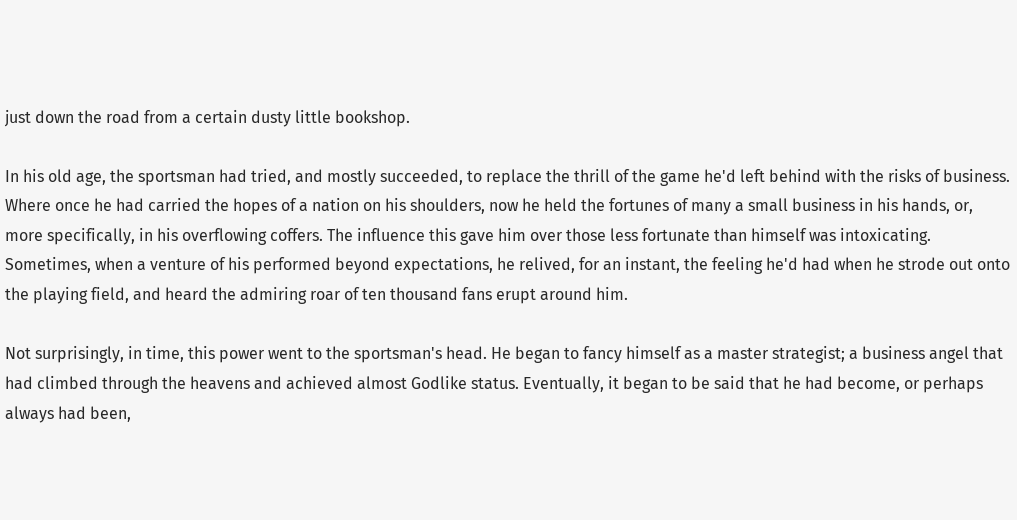just down the road from a certain dusty little bookshop.

In his old age, the sportsman had tried, and mostly succeeded, to replace the thrill of the game he'd left behind with the risks of business. Where once he had carried the hopes of a nation on his shoulders, now he held the fortunes of many a small business in his hands, or, more specifically, in his overflowing coffers. The influence this gave him over those less fortunate than himself was intoxicating. Sometimes, when a venture of his performed beyond expectations, he relived, for an instant, the feeling he'd had when he strode out onto the playing field, and heard the admiring roar of ten thousand fans erupt around him.

Not surprisingly, in time, this power went to the sportsman's head. He began to fancy himself as a master strategist; a business angel that had climbed through the heavens and achieved almost Godlike status. Eventually, it began to be said that he had become, or perhaps always had been,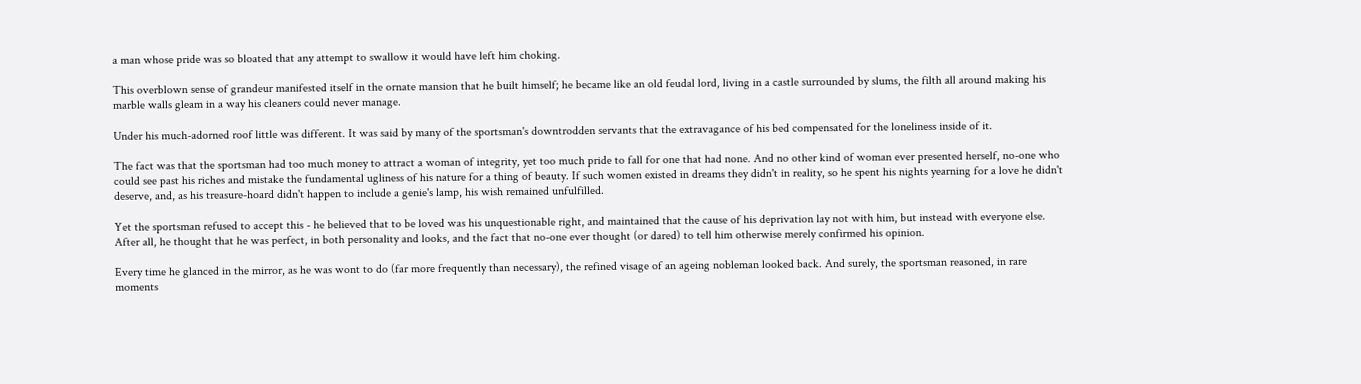a man whose pride was so bloated that any attempt to swallow it would have left him choking.

This overblown sense of grandeur manifested itself in the ornate mansion that he built himself; he became like an old feudal lord, living in a castle surrounded by slums, the filth all around making his marble walls gleam in a way his cleaners could never manage.

Under his much-adorned roof little was different. It was said by many of the sportsman's downtrodden servants that the extravagance of his bed compensated for the loneliness inside of it.

The fact was that the sportsman had too much money to attract a woman of integrity, yet too much pride to fall for one that had none. And no other kind of woman ever presented herself, no-one who could see past his riches and mistake the fundamental ugliness of his nature for a thing of beauty. If such women existed in dreams they didn't in reality, so he spent his nights yearning for a love he didn't deserve, and, as his treasure-hoard didn't happen to include a genie's lamp, his wish remained unfulfilled.

Yet the sportsman refused to accept this - he believed that to be loved was his unquestionable right, and maintained that the cause of his deprivation lay not with him, but instead with everyone else. After all, he thought that he was perfect, in both personality and looks, and the fact that no-one ever thought (or dared) to tell him otherwise merely confirmed his opinion.

Every time he glanced in the mirror, as he was wont to do (far more frequently than necessary), the refined visage of an ageing nobleman looked back. And surely, the sportsman reasoned, in rare moments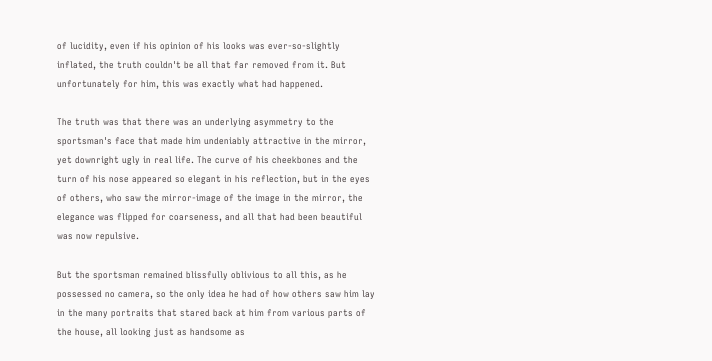of lucidity, even if his opinion of his looks was ever-so-slightly inflated, the truth couldn't be all that far removed from it. But unfortunately for him, this was exactly what had happened.

The truth was that there was an underlying asymmetry to the sportsman's face that made him undeniably attractive in the mirror, yet downright ugly in real life. The curve of his cheekbones and the turn of his nose appeared so elegant in his reflection, but in the eyes of others, who saw the mirror-image of the image in the mirror, the elegance was flipped for coarseness, and all that had been beautiful was now repulsive.

But the sportsman remained blissfully oblivious to all this, as he possessed no camera, so the only idea he had of how others saw him lay in the many portraits that stared back at him from various parts of the house, all looking just as handsome as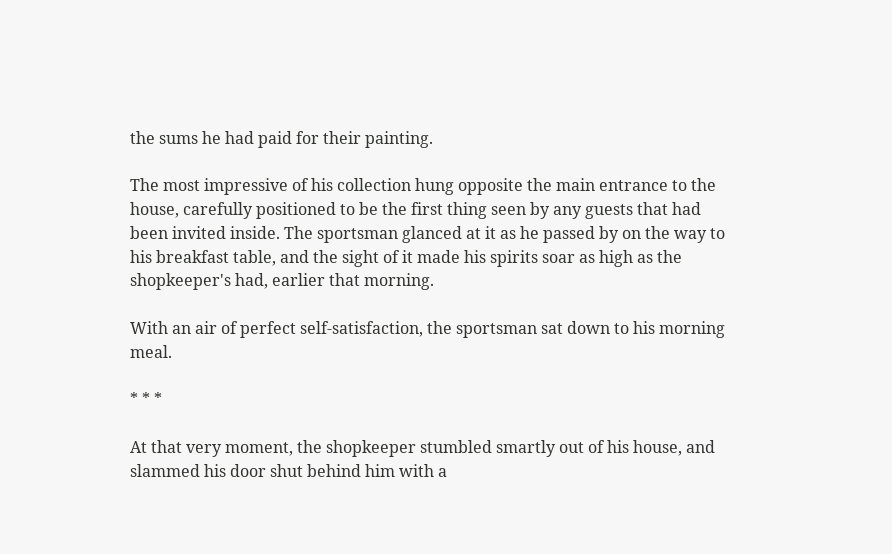the sums he had paid for their painting.

The most impressive of his collection hung opposite the main entrance to the house, carefully positioned to be the first thing seen by any guests that had been invited inside. The sportsman glanced at it as he passed by on the way to his breakfast table, and the sight of it made his spirits soar as high as the shopkeeper's had, earlier that morning.

With an air of perfect self-satisfaction, the sportsman sat down to his morning meal.

* * *

At that very moment, the shopkeeper stumbled smartly out of his house, and slammed his door shut behind him with a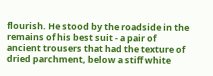flourish. He stood by the roadside in the remains of his best suit - a pair of ancient trousers that had the texture of dried parchment, below a stiff white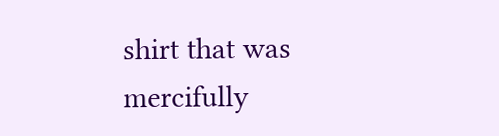shirt that was mercifully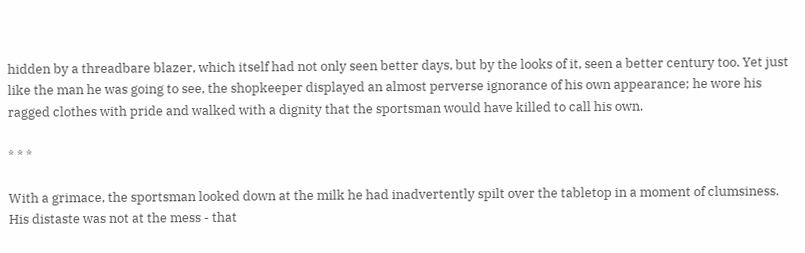hidden by a threadbare blazer, which itself had not only seen better days, but by the looks of it, seen a better century too. Yet just like the man he was going to see, the shopkeeper displayed an almost perverse ignorance of his own appearance; he wore his ragged clothes with pride and walked with a dignity that the sportsman would have killed to call his own.

* * *

With a grimace, the sportsman looked down at the milk he had inadvertently spilt over the tabletop in a moment of clumsiness. His distaste was not at the mess - that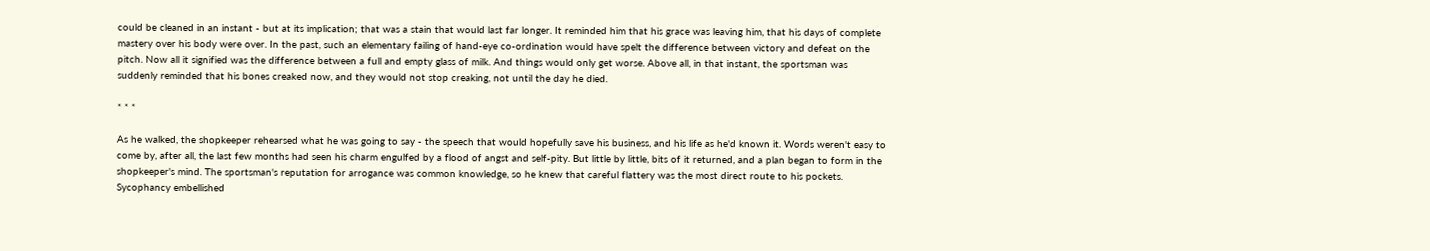could be cleaned in an instant - but at its implication; that was a stain that would last far longer. It reminded him that his grace was leaving him, that his days of complete mastery over his body were over. In the past, such an elementary failing of hand-eye co-ordination would have spelt the difference between victory and defeat on the pitch. Now all it signified was the difference between a full and empty glass of milk. And things would only get worse. Above all, in that instant, the sportsman was suddenly reminded that his bones creaked now, and they would not stop creaking, not until the day he died.

* * *

As he walked, the shopkeeper rehearsed what he was going to say - the speech that would hopefully save his business, and his life as he'd known it. Words weren't easy to come by, after all, the last few months had seen his charm engulfed by a flood of angst and self-pity. But little by little, bits of it returned, and a plan began to form in the shopkeeper's mind. The sportsman's reputation for arrogance was common knowledge, so he knew that careful flattery was the most direct route to his pockets. Sycophancy embellished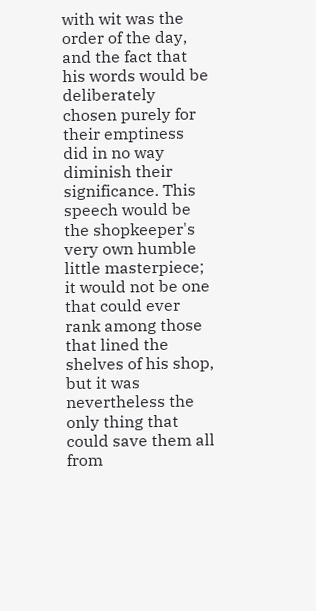with wit was the order of the day, and the fact that his words would be deliberately chosen purely for their emptiness did in no way diminish their significance. This speech would be the shopkeeper's very own humble little masterpiece; it would not be one that could ever rank among those that lined the shelves of his shop, but it was nevertheless the only thing that could save them all from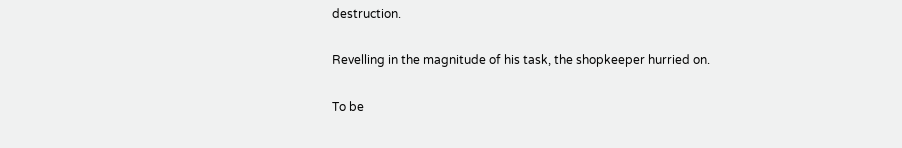destruction.

Revelling in the magnitude of his task, the shopkeeper hurried on.

To be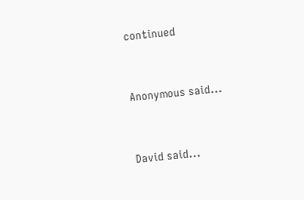continued


Anonymous said...


David said...